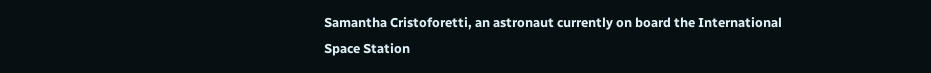Samantha Cristoforetti, an astronaut currently on board the International Space Station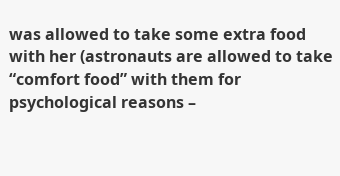was allowed to take some extra food with her (astronauts are allowed to take “comfort food” with them for psychological reasons –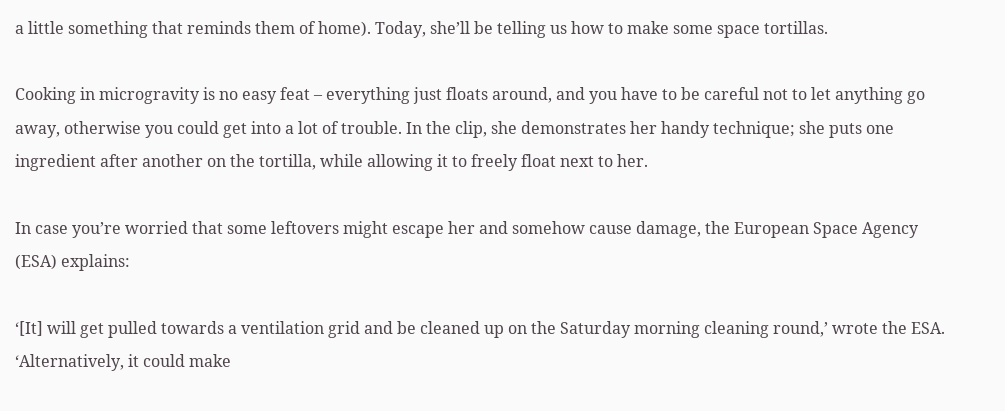a little something that reminds them of home). Today, she’ll be telling us how to make some space tortillas.

Cooking in microgravity is no easy feat – everything just floats around, and you have to be careful not to let anything go away, otherwise you could get into a lot of trouble. In the clip, she demonstrates her handy technique; she puts one ingredient after another on the tortilla, while allowing it to freely float next to her.

In case you’re worried that some leftovers might escape her and somehow cause damage, the European Space Agency (ESA) explains:

‘[It] will get pulled towards a ventilation grid and be cleaned up on the Saturday morning cleaning round,’ wrote the ESA. ‘Alternatively, it could make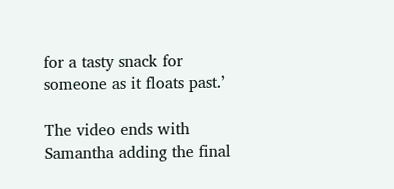for a tasty snack for someone as it floats past.’

The video ends with Samantha adding the final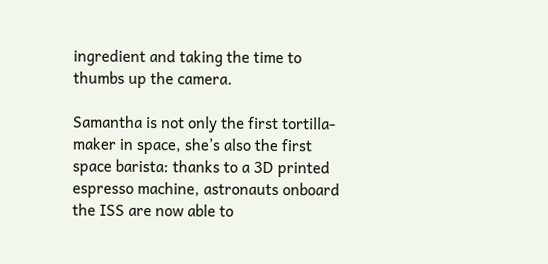ingredient and taking the time to thumbs up the camera.

Samantha is not only the first tortilla-maker in space, she’s also the first space barista: thanks to a 3D printed espresso machine, astronauts onboard the ISS are now able to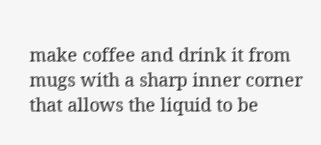make coffee and drink it from mugs with a sharp inner corner that allows the liquid to be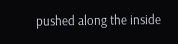pushed along the inside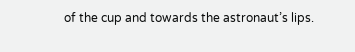of the cup and towards the astronaut’s lips.